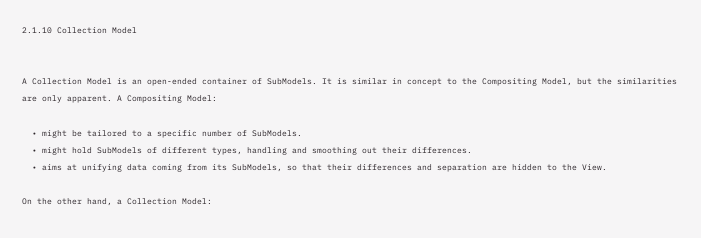2.1.10 Collection Model


A Collection Model is an open-ended container of SubModels. It is similar in concept to the Compositing Model, but the similarities are only apparent. A Compositing Model:

  • might be tailored to a specific number of SubModels.
  • might hold SubModels of different types, handling and smoothing out their differences.
  • aims at unifying data coming from its SubModels, so that their differences and separation are hidden to the View.

On the other hand, a Collection Model: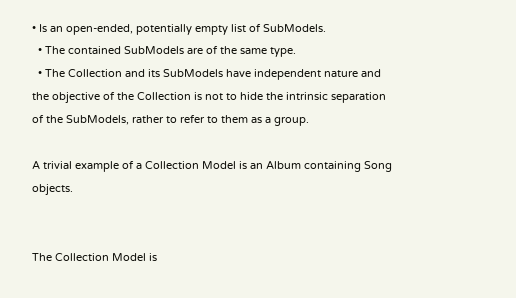• Is an open-ended, potentially empty list of SubModels.
  • The contained SubModels are of the same type.
  • The Collection and its SubModels have independent nature and the objective of the Collection is not to hide the intrinsic separation of the SubModels, rather to refer to them as a group.

A trivial example of a Collection Model is an Album containing Song objects.


The Collection Model is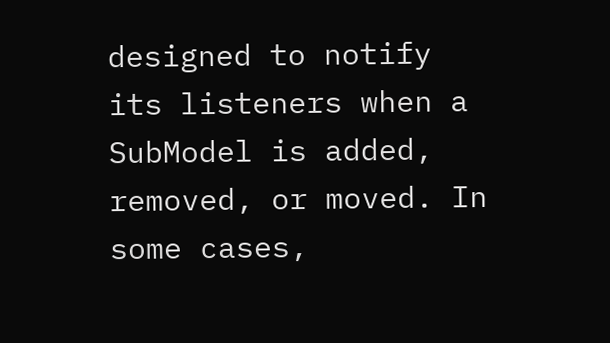designed to notify its listeners when a SubModel is added, removed, or moved. In some cases,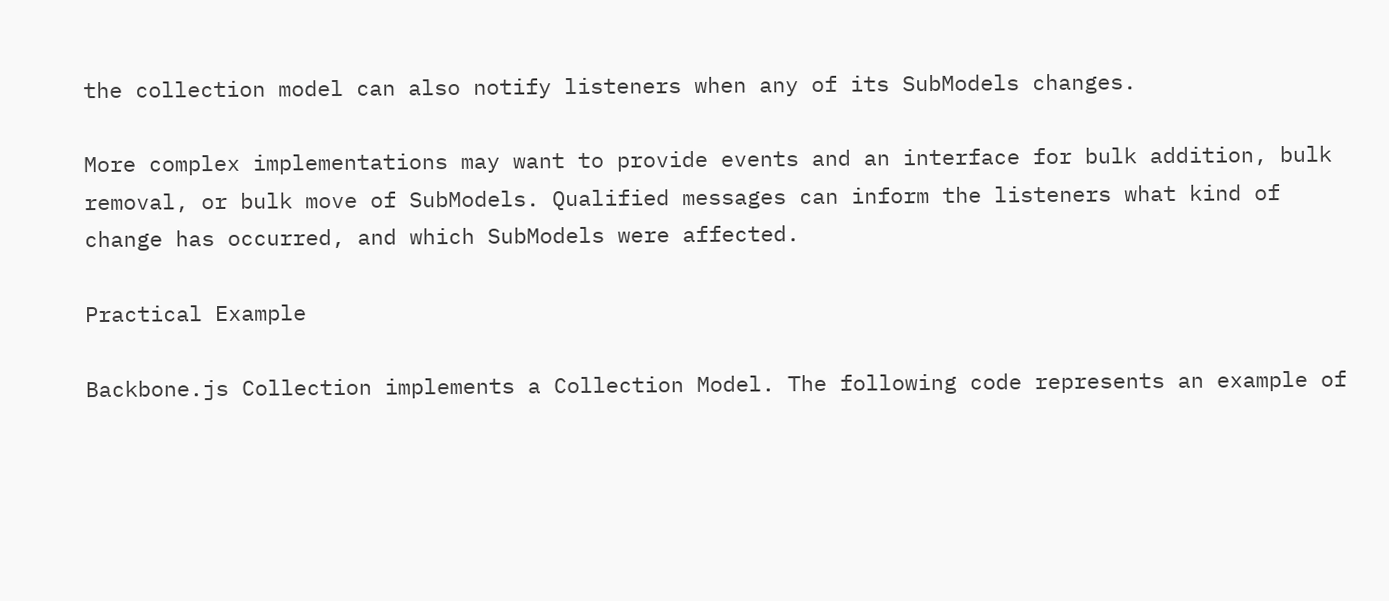the collection model can also notify listeners when any of its SubModels changes.

More complex implementations may want to provide events and an interface for bulk addition, bulk removal, or bulk move of SubModels. Qualified messages can inform the listeners what kind of change has occurred, and which SubModels were affected.

Practical Example

Backbone.js Collection implements a Collection Model. The following code represents an example of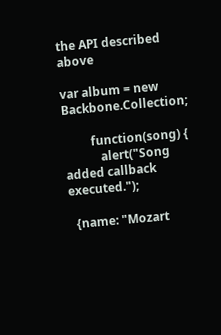the API described above

var album = new Backbone.Collection;

         function(song) {
            alert("Song added callback executed.");

  {name: "Mozart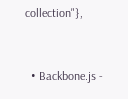collection"},


  • Backbone.js -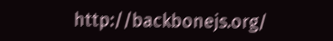http://backbonejs.org/